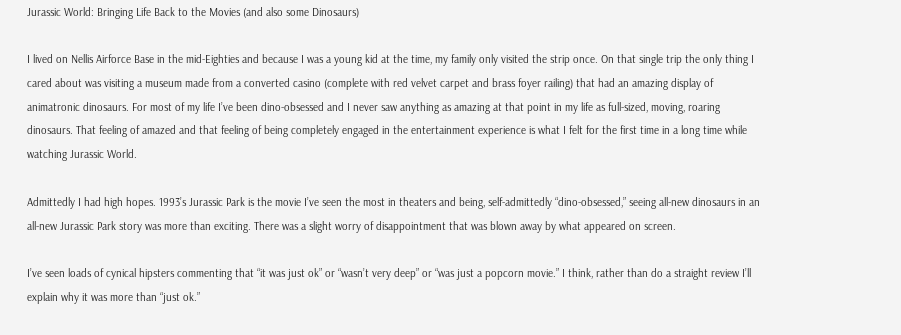Jurassic World: Bringing Life Back to the Movies (and also some Dinosaurs)

I lived on Nellis Airforce Base in the mid-Eighties and because I was a young kid at the time, my family only visited the strip once. On that single trip the only thing I cared about was visiting a museum made from a converted casino (complete with red velvet carpet and brass foyer railing) that had an amazing display of animatronic dinosaurs. For most of my life I’ve been dino-obsessed and I never saw anything as amazing at that point in my life as full-sized, moving, roaring dinosaurs. That feeling of amazed and that feeling of being completely engaged in the entertainment experience is what I felt for the first time in a long time while watching Jurassic World.

Admittedly I had high hopes. 1993’s Jurassic Park is the movie I’ve seen the most in theaters and being, self-admittedly “dino-obsessed,” seeing all-new dinosaurs in an all-new Jurassic Park story was more than exciting. There was a slight worry of disappointment that was blown away by what appeared on screen.

I’ve seen loads of cynical hipsters commenting that “it was just ok” or “wasn’t very deep” or “was just a popcorn movie.” I think, rather than do a straight review I’ll explain why it was more than “just ok.”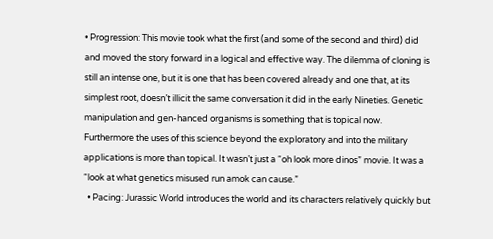• Progression: This movie took what the first (and some of the second and third) did and moved the story forward in a logical and effective way. The dilemma of cloning is still an intense one, but it is one that has been covered already and one that, at its simplest root, doesn’t illicit the same conversation it did in the early Nineties. Genetic manipulation and gen-hanced organisms is something that is topical now. Furthermore the uses of this science beyond the exploratory and into the military applications is more than topical. It wasn’t just a “oh look more dinos” movie. It was a “look at what genetics misused run amok can cause.”
  • Pacing: Jurassic World introduces the world and its characters relatively quickly but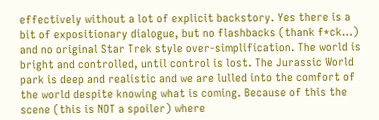effectively without a lot of explicit backstory. Yes there is a bit of expositionary dialogue, but no flashbacks (thank f*ck…) and no original Star Trek style over-simplification. The world is bright and controlled, until control is lost. The Jurassic World park is deep and realistic and we are lulled into the comfort of the world despite knowing what is coming. Because of this the scene (this is NOT a spoiler) where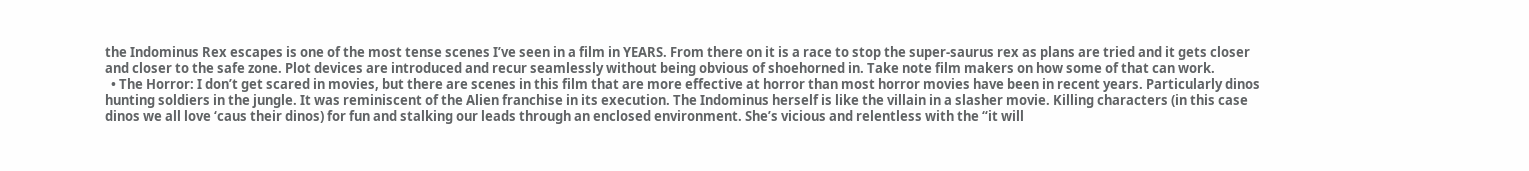the Indominus Rex escapes is one of the most tense scenes I’ve seen in a film in YEARS. From there on it is a race to stop the super-saurus rex as plans are tried and it gets closer and closer to the safe zone. Plot devices are introduced and recur seamlessly without being obvious of shoehorned in. Take note film makers on how some of that can work.
  • The Horror: I don’t get scared in movies, but there are scenes in this film that are more effective at horror than most horror movies have been in recent years. Particularly dinos hunting soldiers in the jungle. It was reminiscent of the Alien franchise in its execution. The Indominus herself is like the villain in a slasher movie. Killing characters (in this case dinos we all love ‘caus their dinos) for fun and stalking our leads through an enclosed environment. She’s vicious and relentless with the “it will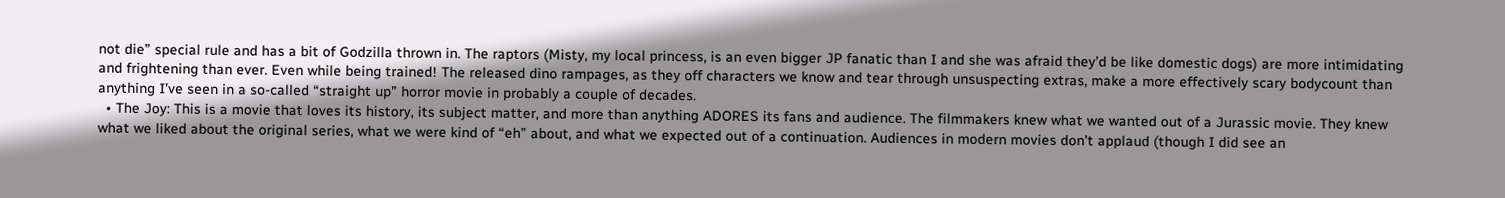not die” special rule and has a bit of Godzilla thrown in. The raptors (Misty, my local princess, is an even bigger JP fanatic than I and she was afraid they’d be like domestic dogs) are more intimidating and frightening than ever. Even while being trained! The released dino rampages, as they off characters we know and tear through unsuspecting extras, make a more effectively scary bodycount than anything I’ve seen in a so-called “straight up” horror movie in probably a couple of decades.
  • The Joy: This is a movie that loves its history, its subject matter, and more than anything ADORES its fans and audience. The filmmakers knew what we wanted out of a Jurassic movie. They knew what we liked about the original series, what we were kind of “eh” about, and what we expected out of a continuation. Audiences in modern movies don’t applaud (though I did see an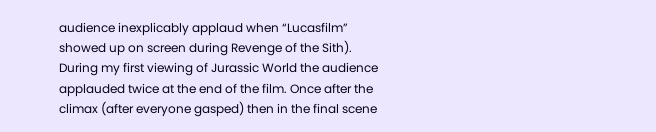audience inexplicably applaud when “Lucasfilm” showed up on screen during Revenge of the Sith). During my first viewing of Jurassic World the audience applauded twice at the end of the film. Once after the climax (after everyone gasped) then in the final scene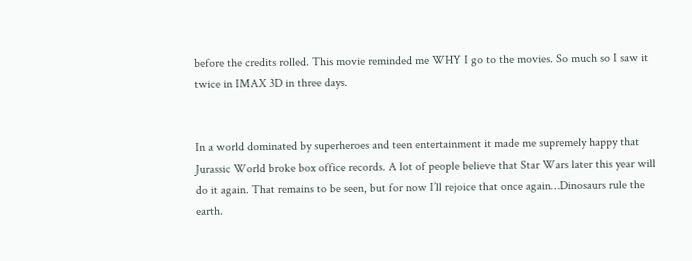before the credits rolled. This movie reminded me WHY I go to the movies. So much so I saw it twice in IMAX 3D in three days.


In a world dominated by superheroes and teen entertainment it made me supremely happy that Jurassic World broke box office records. A lot of people believe that Star Wars later this year will do it again. That remains to be seen, but for now I’ll rejoice that once again…Dinosaurs rule the earth.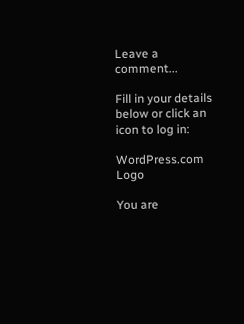Leave a comment...

Fill in your details below or click an icon to log in:

WordPress.com Logo

You are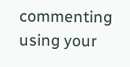commenting using your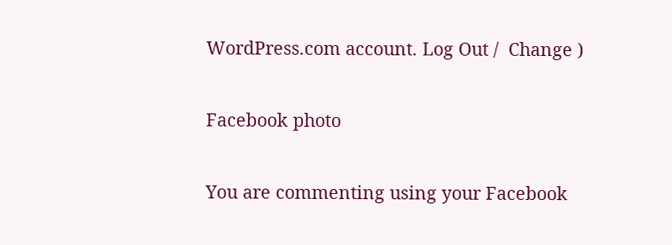WordPress.com account. Log Out /  Change )

Facebook photo

You are commenting using your Facebook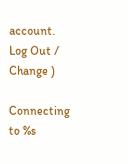account. Log Out /  Change )

Connecting to %s